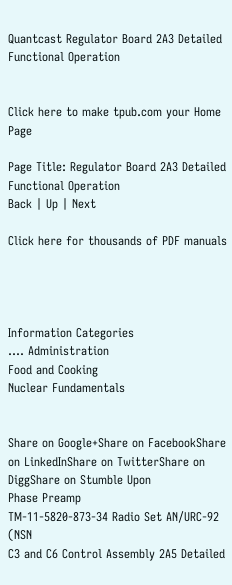Quantcast Regulator Board 2A3 Detailed Functional Operation


Click here to make tpub.com your Home Page

Page Title: Regulator Board 2A3 Detailed Functional Operation
Back | Up | Next

Click here for thousands of PDF manuals




Information Categories
.... Administration
Food and Cooking
Nuclear Fundamentals


Share on Google+Share on FacebookShare on LinkedInShare on TwitterShare on DiggShare on Stumble Upon
Phase Preamp
TM-11-5820-873-34 Radio Set AN/URC-92 (NSN
C3 and C6 Control Assembly 2A5 Detailed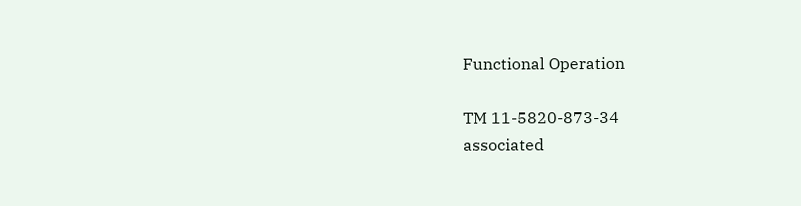Functional Operation

TM 11-5820-873-34
associated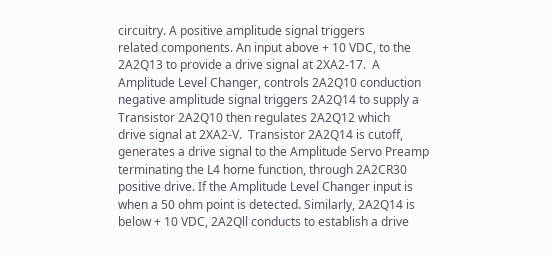circuitry. A positive amplitude signal triggers
related components. An input above + 10 VDC, to the
2A2Q13 to provide a drive signal at 2XA2-17.  A
Amplitude Level Changer, controls 2A2Q10 conduction
negative amplitude signal triggers 2A2Q14 to supply a
Transistor 2A2Q10 then regulates 2A2Q12 which
drive signal at 2XA2-V.  Transistor 2A2Q14 is cutoff,
generates a drive signal to the Amplitude Servo Preamp
terminating the L4 home function, through 2A2CR30
positive drive. If the Amplitude Level Changer input is
when a 50 ohm point is detected. Similarly, 2A2Q14 is
below + 10 VDC, 2A2Qll conducts to establish a drive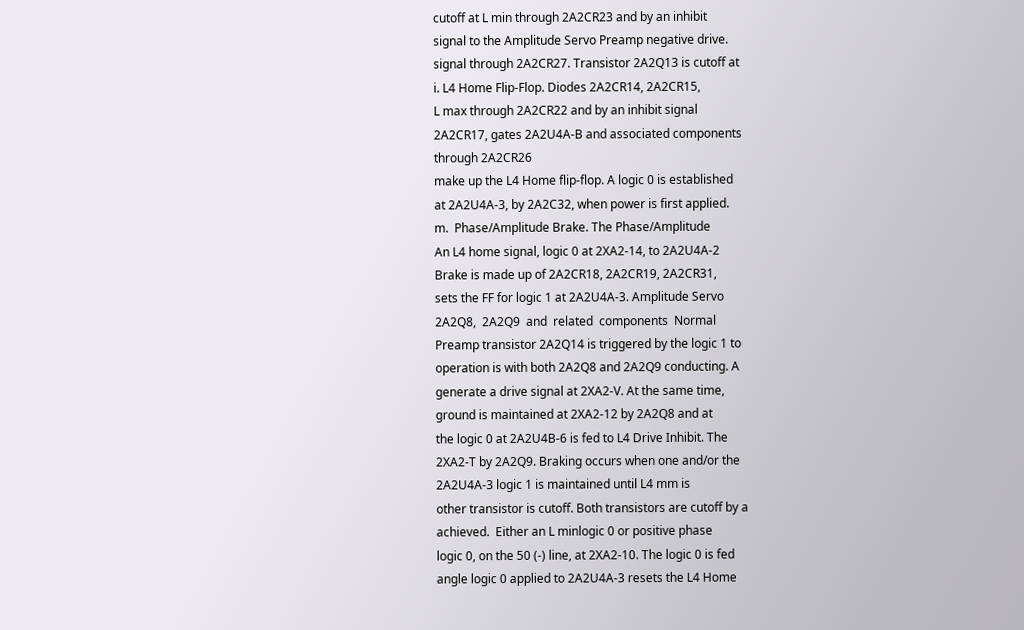cutoff at L min through 2A2CR23 and by an inhibit
signal to the Amplitude Servo Preamp negative drive.
signal through 2A2CR27. Transistor 2A2Q13 is cutoff at
i. L4 Home Flip-Flop. Diodes 2A2CR14, 2A2CR15,
L max through 2A2CR22 and by an inhibit signal
2A2CR17, gates 2A2U4A-B and associated components
through 2A2CR26
make up the L4 Home flip-flop. A logic 0 is established
at 2A2U4A-3, by 2A2C32, when power is first applied.
m.  Phase/Amplitude Brake. The Phase/Amplitude
An L4 home signal, logic 0 at 2XA2-14, to 2A2U4A-2
Brake is made up of 2A2CR18, 2A2CR19, 2A2CR31,
sets the FF for logic 1 at 2A2U4A-3. Amplitude Servo
2A2Q8,  2A2Q9  and  related  components  Normal
Preamp transistor 2A2Q14 is triggered by the logic 1 to
operation is with both 2A2Q8 and 2A2Q9 conducting. A
generate a drive signal at 2XA2-V. At the same time,
ground is maintained at 2XA2-12 by 2A2Q8 and at
the logic 0 at 2A2U4B-6 is fed to L4 Drive Inhibit. The
2XA2-T by 2A2Q9. Braking occurs when one and/or the
2A2U4A-3 logic 1 is maintained until L4 mm is
other transistor is cutoff. Both transistors are cutoff by a
achieved.  Either an L minlogic 0 or positive phase
logic 0, on the 50 (-) line, at 2XA2-10. The logic 0 is fed
angle logic 0 applied to 2A2U4A-3 resets the L4 Home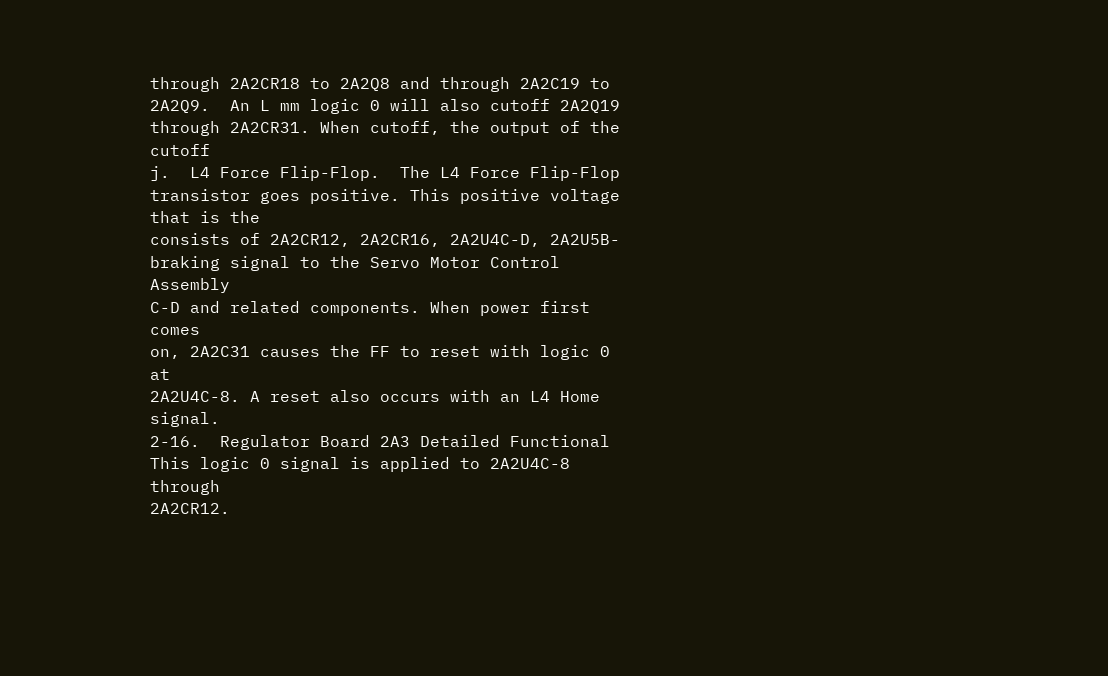through 2A2CR18 to 2A2Q8 and through 2A2C19 to
2A2Q9.  An L mm logic 0 will also cutoff 2A2Q19
through 2A2CR31. When cutoff, the output of the cutoff
j.  L4 Force Flip-Flop.  The L4 Force Flip-Flop
transistor goes positive. This positive voltage that is the
consists of 2A2CR12, 2A2CR16, 2A2U4C-D, 2A2U5B-
braking signal to the Servo Motor Control Assembly
C-D and related components. When power first comes
on, 2A2C31 causes the FF to reset with logic 0 at
2A2U4C-8. A reset also occurs with an L4 Home signal.
2-16.  Regulator Board 2A3 Detailed Functional
This logic 0 signal is applied to 2A2U4C-8 through
2A2CR12.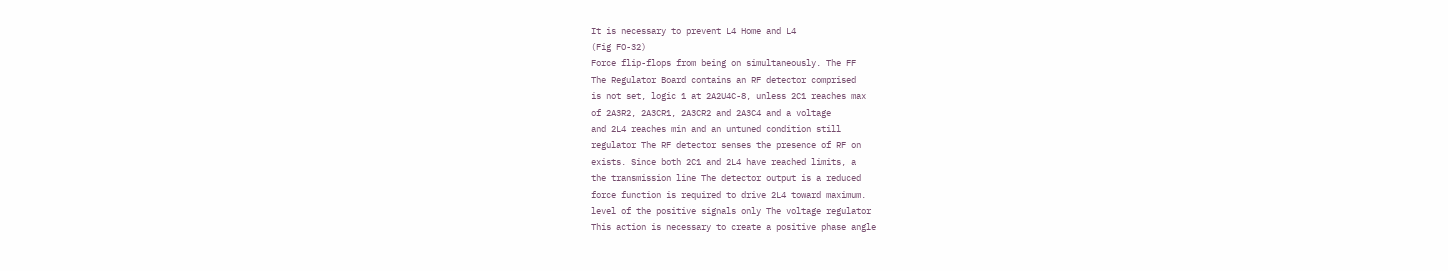It is necessary to prevent L4 Home and L4
(Fig FO-32)
Force flip-flops from being on simultaneously. The FF
The Regulator Board contains an RF detector comprised
is not set, logic 1 at 2A2U4C-8, unless 2C1 reaches max
of 2A3R2, 2A3CR1, 2A3CR2 and 2A3C4 and a voltage
and 2L4 reaches min and an untuned condition still
regulator The RF detector senses the presence of RF on
exists. Since both 2C1 and 2L4 have reached limits, a
the transmission line The detector output is a reduced
force function is required to drive 2L4 toward maximum.
level of the positive signals only The voltage regulator
This action is necessary to create a positive phase angle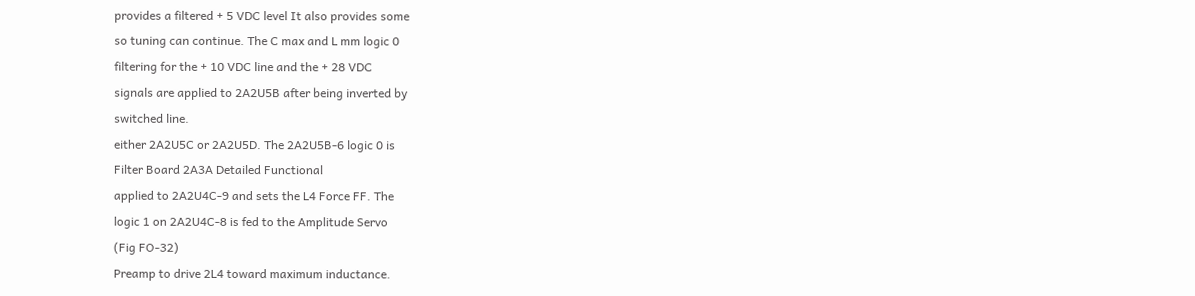provides a filtered + 5 VDC level It also provides some
so tuning can continue. The C max and L mm logic 0
filtering for the + 10 VDC line and the + 28 VDC
signals are applied to 2A2U5B after being inverted by
switched line.
either 2A2U5C or 2A2U5D. The 2A2U5B-6 logic 0 is
Filter Board 2A3A Detailed Functional
applied to 2A2U4C-9 and sets the L4 Force FF. The
logic 1 on 2A2U4C-8 is fed to the Amplitude Servo
(Fig FO-32)
Preamp to drive 2L4 toward maximum inductance.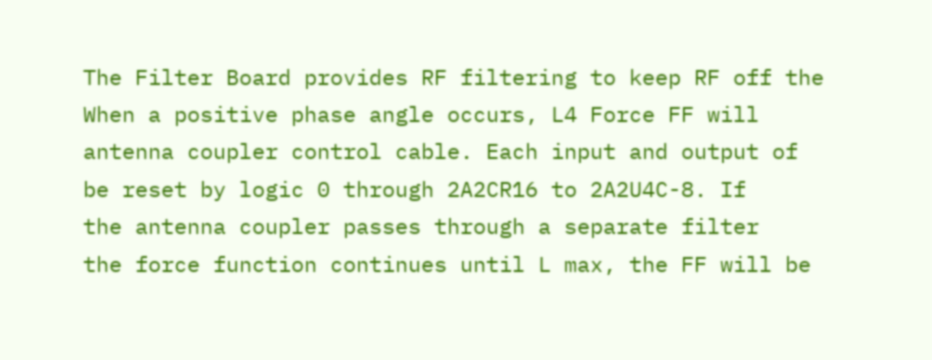The Filter Board provides RF filtering to keep RF off the
When a positive phase angle occurs, L4 Force FF will
antenna coupler control cable. Each input and output of
be reset by logic 0 through 2A2CR16 to 2A2U4C-8. If
the antenna coupler passes through a separate filter
the force function continues until L max, the FF will be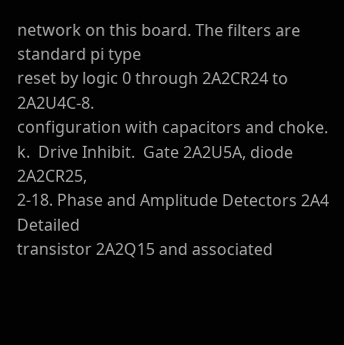network on this board. The filters are standard pi type
reset by logic 0 through 2A2CR24 to 2A2U4C-8.
configuration with capacitors and choke.
k.  Drive Inhibit.  Gate 2A2U5A, diode 2A2CR25,
2-18. Phase and Amplitude Detectors 2A4 Detailed
transistor 2A2Q15 and associated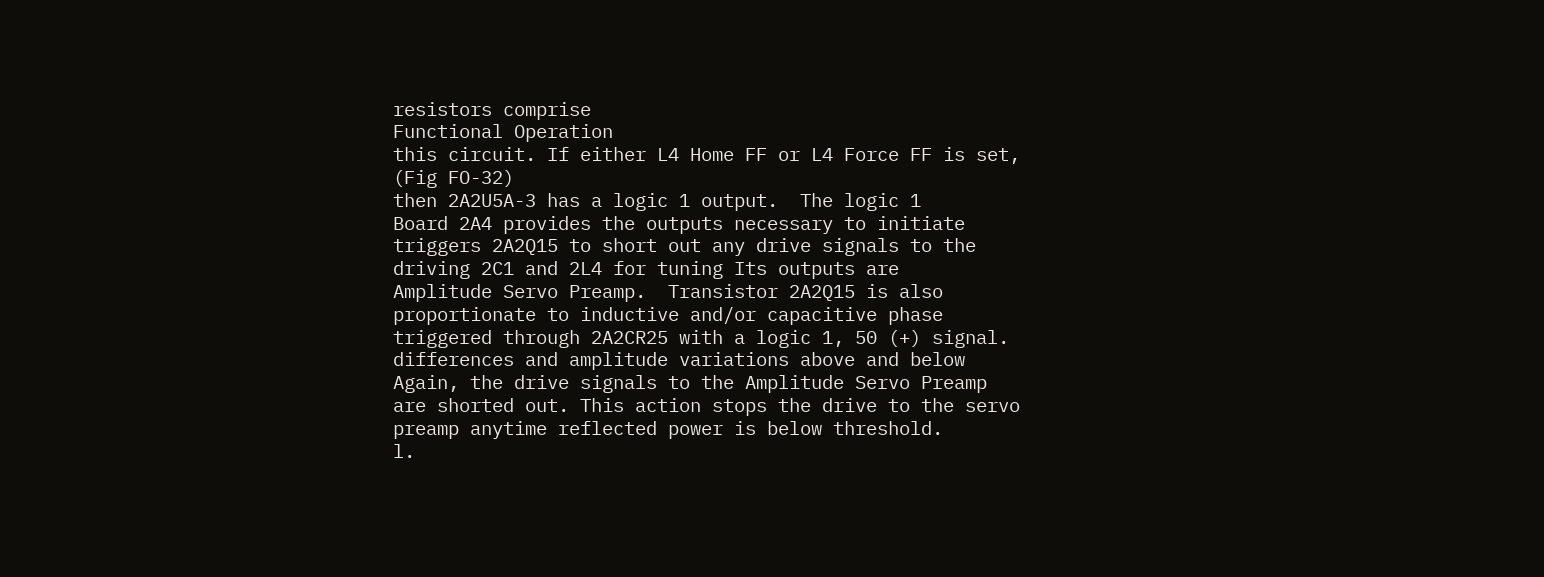resistors comprise
Functional Operation
this circuit. If either L4 Home FF or L4 Force FF is set,
(Fig FO-32)
then 2A2U5A-3 has a logic 1 output.  The logic 1
Board 2A4 provides the outputs necessary to initiate
triggers 2A2Q15 to short out any drive signals to the
driving 2C1 and 2L4 for tuning Its outputs are
Amplitude Servo Preamp.  Transistor 2A2Q15 is also
proportionate to inductive and/or capacitive phase
triggered through 2A2CR25 with a logic 1, 50 (+) signal.
differences and amplitude variations above and below
Again, the drive signals to the Amplitude Servo Preamp
are shorted out. This action stops the drive to the servo
preamp anytime reflected power is below threshold.
l.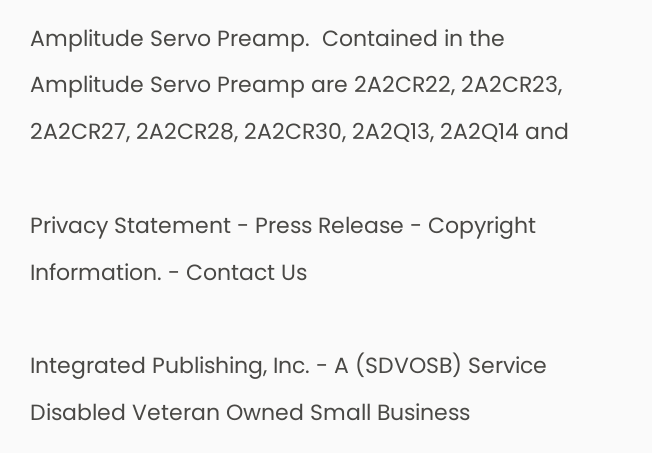Amplitude Servo Preamp.  Contained in the
Amplitude Servo Preamp are 2A2CR22, 2A2CR23,
2A2CR27, 2A2CR28, 2A2CR30, 2A2Q13, 2A2Q14 and

Privacy Statement - Press Release - Copyright Information. - Contact Us

Integrated Publishing, Inc. - A (SDVOSB) Service Disabled Veteran Owned Small Business